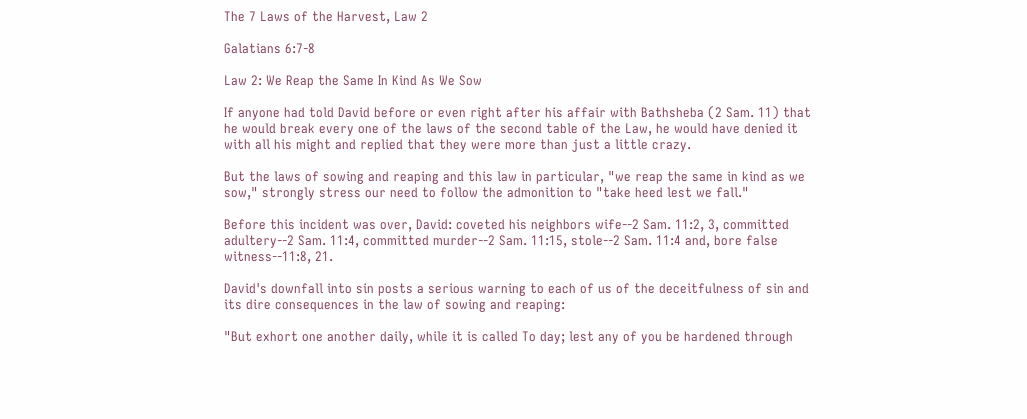The 7 Laws of the Harvest, Law 2

Galatians 6:7-8

Law 2: We Reap the Same In Kind As We Sow

If anyone had told David before or even right after his affair with Bathsheba (2 Sam. 11) that he would break every one of the laws of the second table of the Law, he would have denied it with all his might and replied that they were more than just a little crazy.

But the laws of sowing and reaping and this law in particular, "we reap the same in kind as we sow," strongly stress our need to follow the admonition to "take heed lest we fall."

Before this incident was over, David: coveted his neighbors wife--2 Sam. 11:2, 3, committed adultery--2 Sam. 11:4, committed murder--2 Sam. 11:15, stole--2 Sam. 11:4 and, bore false witness--11:8, 21.

David's downfall into sin posts a serious warning to each of us of the deceitfulness of sin and its dire consequences in the law of sowing and reaping:

"But exhort one another daily, while it is called To day; lest any of you be hardened through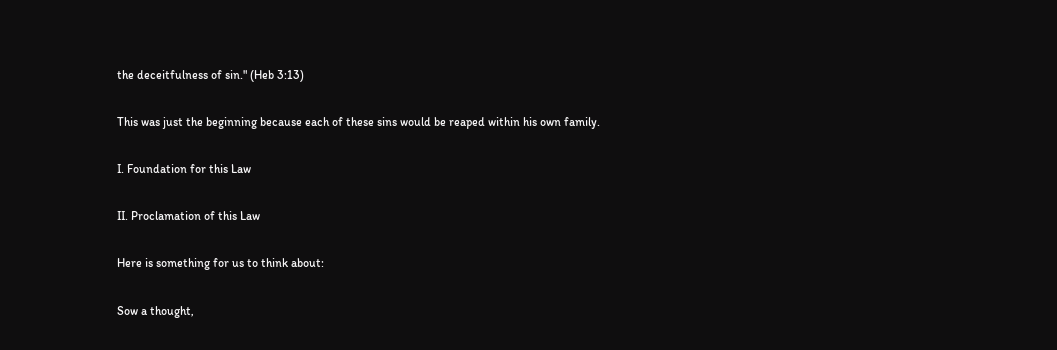the deceitfulness of sin." (Heb 3:13)

This was just the beginning because each of these sins would be reaped within his own family.

I. Foundation for this Law

II. Proclamation of this Law

Here is something for us to think about:

Sow a thought,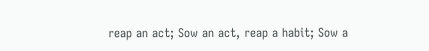reap an act; Sow an act, reap a habit; Sow a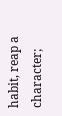habit, reap a character;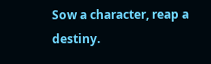Sow a character, reap a destiny.